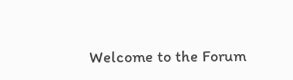Welcome to the Forum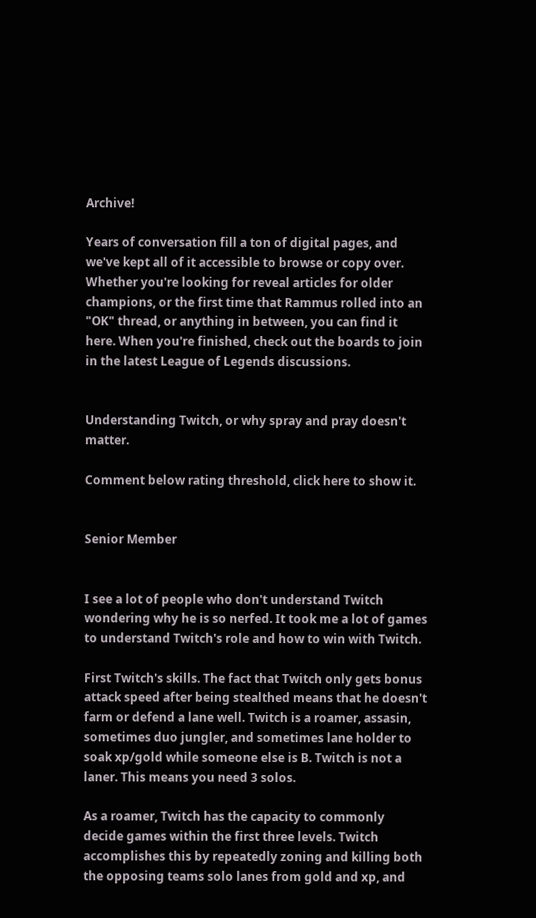Archive!

Years of conversation fill a ton of digital pages, and we've kept all of it accessible to browse or copy over. Whether you're looking for reveal articles for older champions, or the first time that Rammus rolled into an "OK" thread, or anything in between, you can find it here. When you're finished, check out the boards to join in the latest League of Legends discussions.


Understanding Twitch, or why spray and pray doesn't matter.

Comment below rating threshold, click here to show it.


Senior Member


I see a lot of people who don't understand Twitch wondering why he is so nerfed. It took me a lot of games to understand Twitch's role and how to win with Twitch.

First Twitch's skills. The fact that Twitch only gets bonus attack speed after being stealthed means that he doesn't farm or defend a lane well. Twitch is a roamer, assasin, sometimes duo jungler, and sometimes lane holder to soak xp/gold while someone else is B. Twitch is not a laner. This means you need 3 solos.

As a roamer, Twitch has the capacity to commonly decide games within the first three levels. Twitch accomplishes this by repeatedly zoning and killing both the opposing teams solo lanes from gold and xp, and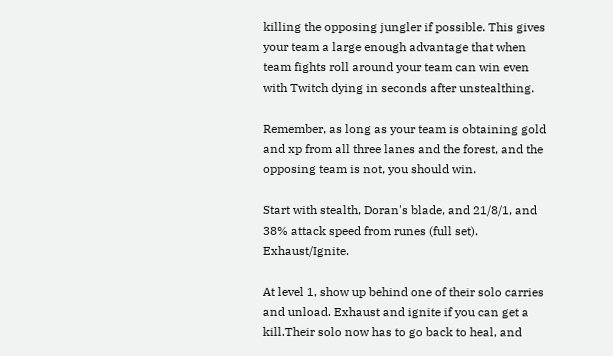killing the opposing jungler if possible. This gives your team a large enough advantage that when team fights roll around your team can win even with Twitch dying in seconds after unstealthing.

Remember, as long as your team is obtaining gold and xp from all three lanes and the forest, and the opposing team is not, you should win.

Start with stealth, Doran's blade, and 21/8/1, and 38% attack speed from runes (full set). Exhaust/Ignite.

At level 1, show up behind one of their solo carries and unload. Exhaust and ignite if you can get a kill.Their solo now has to go back to heal, and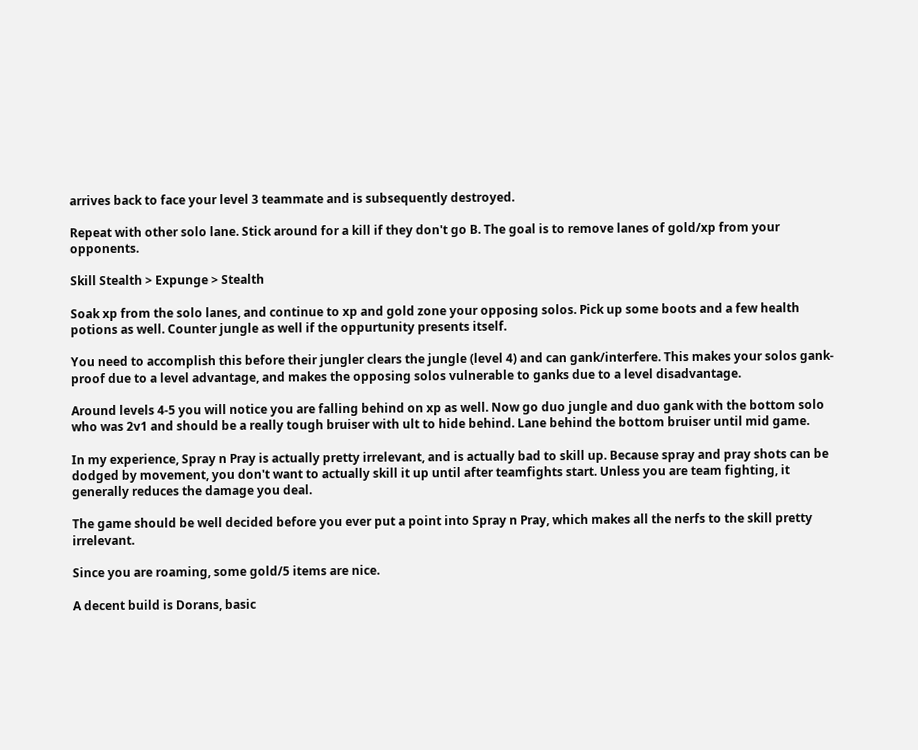arrives back to face your level 3 teammate and is subsequently destroyed.

Repeat with other solo lane. Stick around for a kill if they don't go B. The goal is to remove lanes of gold/xp from your opponents.

Skill Stealth > Expunge > Stealth

Soak xp from the solo lanes, and continue to xp and gold zone your opposing solos. Pick up some boots and a few health potions as well. Counter jungle as well if the oppurtunity presents itself.

You need to accomplish this before their jungler clears the jungle (level 4) and can gank/interfere. This makes your solos gank-proof due to a level advantage, and makes the opposing solos vulnerable to ganks due to a level disadvantage.

Around levels 4-5 you will notice you are falling behind on xp as well. Now go duo jungle and duo gank with the bottom solo who was 2v1 and should be a really tough bruiser with ult to hide behind. Lane behind the bottom bruiser until mid game.

In my experience, Spray n Pray is actually pretty irrelevant, and is actually bad to skill up. Because spray and pray shots can be dodged by movement, you don't want to actually skill it up until after teamfights start. Unless you are team fighting, it generally reduces the damage you deal.

The game should be well decided before you ever put a point into Spray n Pray, which makes all the nerfs to the skill pretty irrelevant.

Since you are roaming, some gold/5 items are nice.

A decent build is Dorans, basic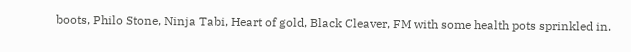boots, Philo Stone, Ninja Tabi, Heart of gold, Black Cleaver, FM with some health pots sprinkled in.